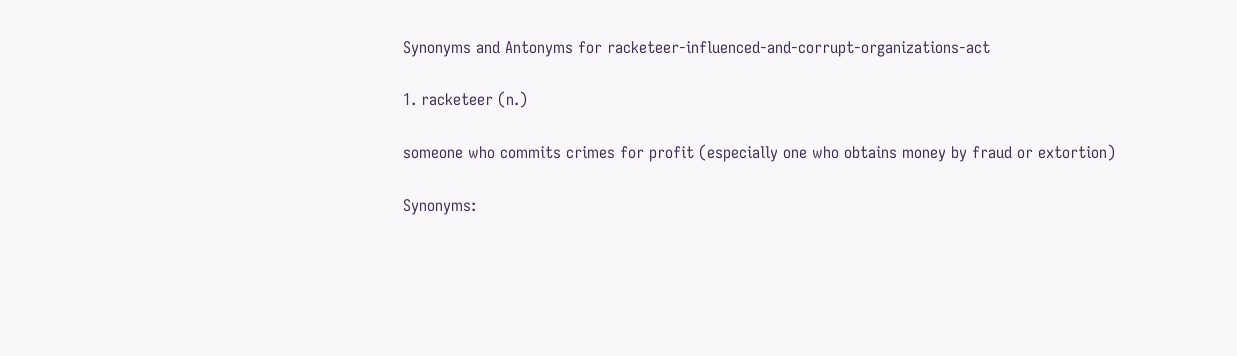Synonyms and Antonyms for racketeer-influenced-and-corrupt-organizations-act

1. racketeer (n.)

someone who commits crimes for profit (especially one who obtains money by fraud or extortion)

Synonyms: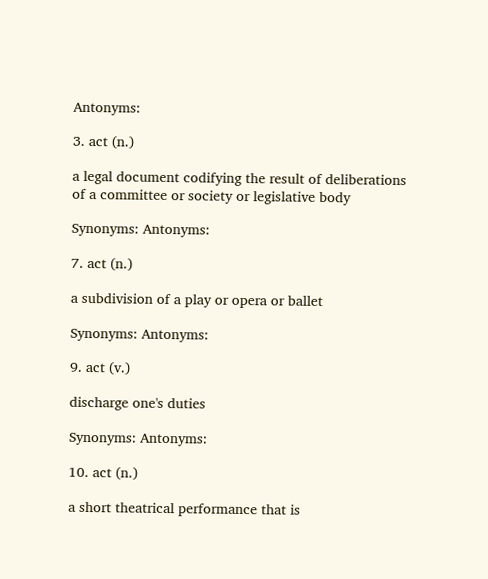Antonyms:

3. act (n.)

a legal document codifying the result of deliberations of a committee or society or legislative body

Synonyms: Antonyms:

7. act (n.)

a subdivision of a play or opera or ballet

Synonyms: Antonyms:

9. act (v.)

discharge one's duties

Synonyms: Antonyms:

10. act (n.)

a short theatrical performance that is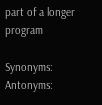part of a longer program

Synonyms: Antonyms: